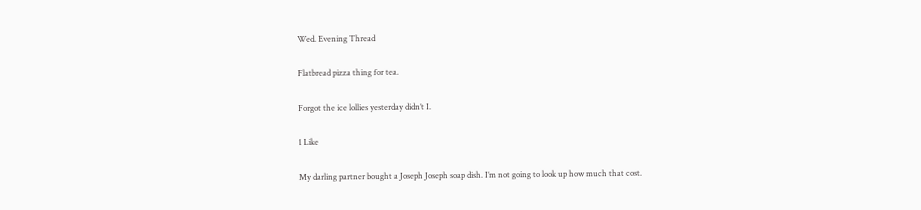Wed. Evening Thread

Flatbread pizza thing for tea.

Forgot the ice lollies yesterday didn’t I.

1 Like

My darling partner bought a Joseph Joseph soap dish. I’m not going to look up how much that cost.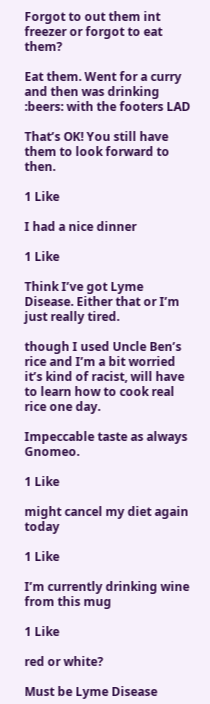Forgot to out them int freezer or forgot to eat them?

Eat them. Went for a curry and then was drinking :beers: with the footers LAD

That’s OK! You still have them to look forward to then.

1 Like

I had a nice dinner

1 Like

Think I’ve got Lyme Disease. Either that or I’m just really tired.

though I used Uncle Ben’s rice and I’m a bit worried it’s kind of racist, will have to learn how to cook real rice one day.

Impeccable taste as always Gnomeo.

1 Like

might cancel my diet again today

1 Like

I’m currently drinking wine from this mug

1 Like

red or white?

Must be Lyme Disease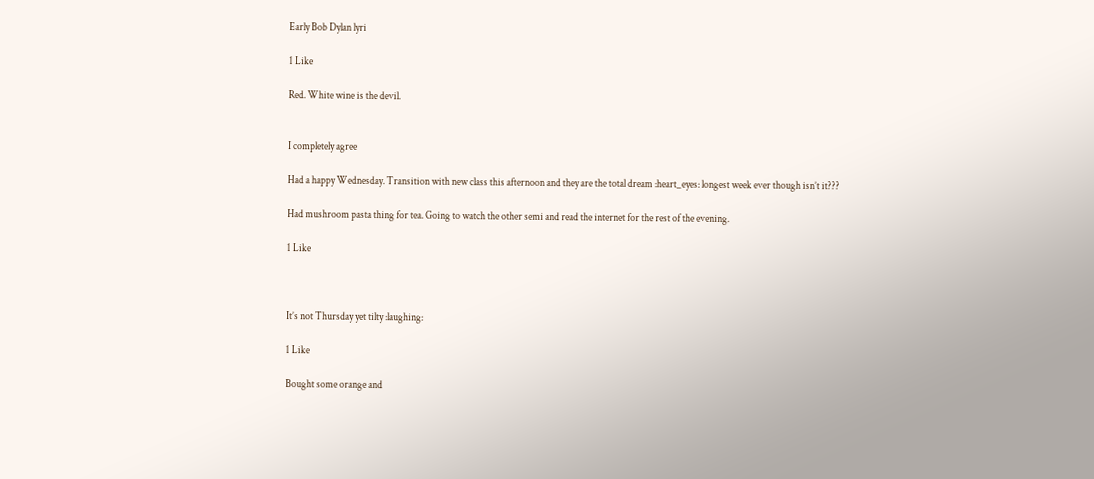Early Bob Dylan lyri

1 Like

Red. White wine is the devil.


I completely agree

Had a happy Wednesday. Transition with new class this afternoon and they are the total dream :heart_eyes: longest week ever though isn’t it???

Had mushroom pasta thing for tea. Going to watch the other semi and read the internet for the rest of the evening.

1 Like



It’s not Thursday yet tilty :laughing:

1 Like

Bought some orange and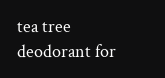tea tree deodorant for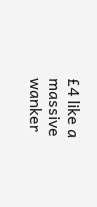£4 like a massive wanker